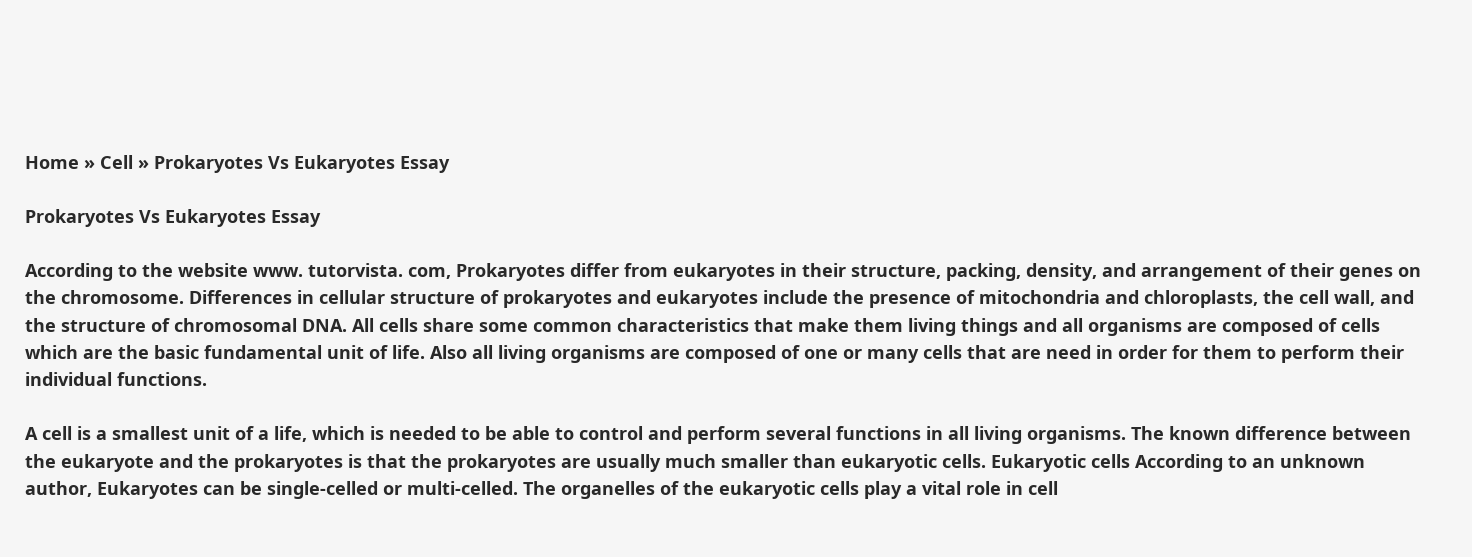Home » Cell » Prokaryotes Vs Eukaryotes Essay

Prokaryotes Vs Eukaryotes Essay

According to the website www. tutorvista. com, Prokaryotes differ from eukaryotes in their structure, packing, density, and arrangement of their genes on the chromosome. Differences in cellular structure of prokaryotes and eukaryotes include the presence of mitochondria and chloroplasts, the cell wall, and the structure of chromosomal DNA. All cells share some common characteristics that make them living things and all organisms are composed of cells which are the basic fundamental unit of life. Also all living organisms are composed of one or many cells that are need in order for them to perform their individual functions.

A cell is a smallest unit of a life, which is needed to be able to control and perform several functions in all living organisms. The known difference between the eukaryote and the prokaryotes is that the prokaryotes are usually much smaller than eukaryotic cells. Eukaryotic cells According to an unknown author, Eukaryotes can be single-celled or multi-celled. The organelles of the eukaryotic cells play a vital role in cell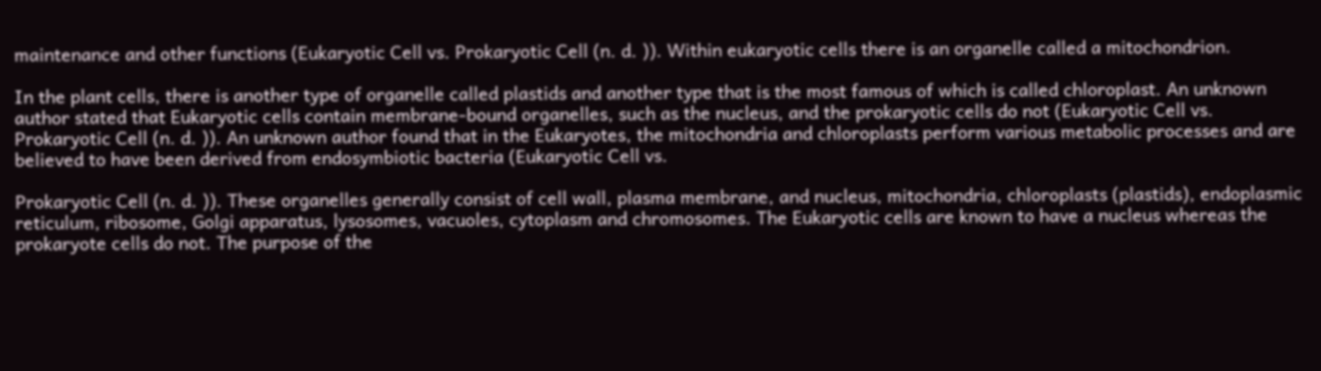maintenance and other functions (Eukaryotic Cell vs. Prokaryotic Cell (n. d. )). Within eukaryotic cells there is an organelle called a mitochondrion.

In the plant cells, there is another type of organelle called plastids and another type that is the most famous of which is called chloroplast. An unknown author stated that Eukaryotic cells contain membrane-bound organelles, such as the nucleus, and the prokaryotic cells do not (Eukaryotic Cell vs. Prokaryotic Cell (n. d. )). An unknown author found that in the Eukaryotes, the mitochondria and chloroplasts perform various metabolic processes and are believed to have been derived from endosymbiotic bacteria (Eukaryotic Cell vs.

Prokaryotic Cell (n. d. )). These organelles generally consist of cell wall, plasma membrane, and nucleus, mitochondria, chloroplasts (plastids), endoplasmic reticulum, ribosome, Golgi apparatus, lysosomes, vacuoles, cytoplasm and chromosomes. The Eukaryotic cells are known to have a nucleus whereas the prokaryote cells do not. The purpose of the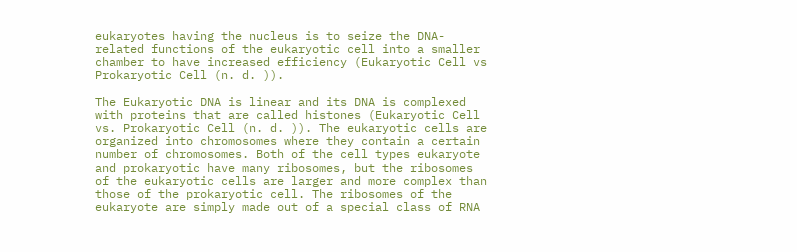eukaryotes having the nucleus is to seize the DNA-related functions of the eukaryotic cell into a smaller chamber to have increased efficiency (Eukaryotic Cell vs Prokaryotic Cell (n. d. )).

The Eukaryotic DNA is linear and its DNA is complexed with proteins that are called histones (Eukaryotic Cell vs. Prokaryotic Cell (n. d. )). The eukaryotic cells are organized into chromosomes where they contain a certain number of chromosomes. Both of the cell types eukaryote and prokaryotic have many ribosomes, but the ribosomes of the eukaryotic cells are larger and more complex than those of the prokaryotic cell. The ribosomes of the eukaryote are simply made out of a special class of RNA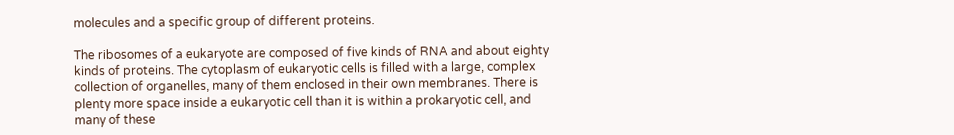molecules and a specific group of different proteins.

The ribosomes of a eukaryote are composed of five kinds of RNA and about eighty kinds of proteins. The cytoplasm of eukaryotic cells is filled with a large, complex collection of organelles, many of them enclosed in their own membranes. There is plenty more space inside a eukaryotic cell than it is within a prokaryotic cell, and many of these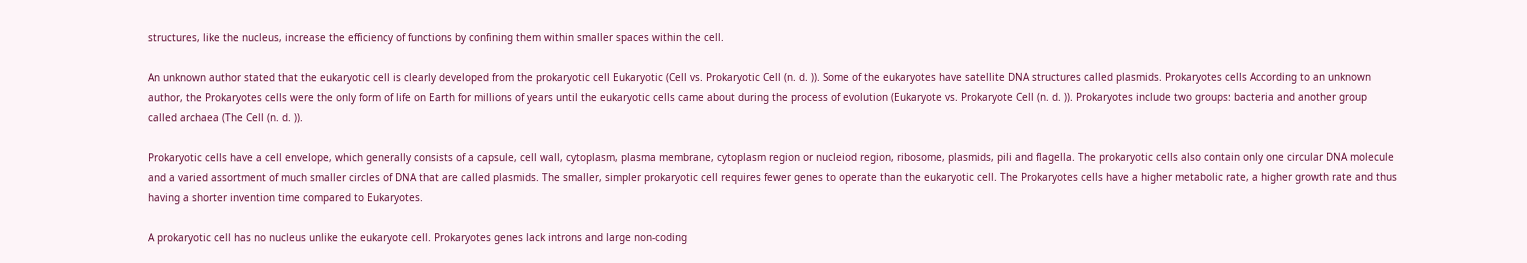structures, like the nucleus, increase the efficiency of functions by confining them within smaller spaces within the cell.

An unknown author stated that the eukaryotic cell is clearly developed from the prokaryotic cell Eukaryotic (Cell vs. Prokaryotic Cell (n. d. )). Some of the eukaryotes have satellite DNA structures called plasmids. Prokaryotes cells According to an unknown author, the Prokaryotes cells were the only form of life on Earth for millions of years until the eukaryotic cells came about during the process of evolution (Eukaryote vs. Prokaryote Cell (n. d. )). Prokaryotes include two groups: bacteria and another group called archaea (The Cell (n. d. )).

Prokaryotic cells have a cell envelope, which generally consists of a capsule, cell wall, cytoplasm, plasma membrane, cytoplasm region or nucleiod region, ribosome, plasmids, pili and flagella. The prokaryotic cells also contain only one circular DNA molecule and a varied assortment of much smaller circles of DNA that are called plasmids. The smaller, simpler prokaryotic cell requires fewer genes to operate than the eukaryotic cell. The Prokaryotes cells have a higher metabolic rate, a higher growth rate and thus having a shorter invention time compared to Eukaryotes.

A prokaryotic cell has no nucleus unlike the eukaryote cell. Prokaryotes genes lack introns and large non-coding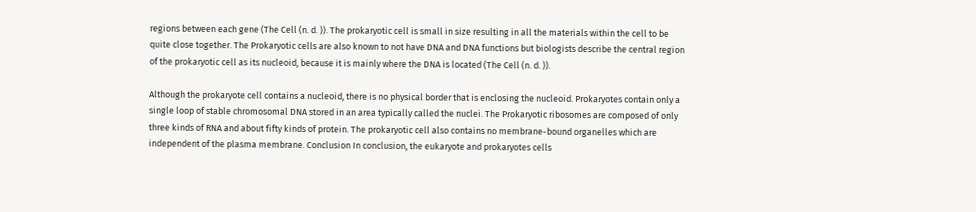regions between each gene (The Cell (n. d. )). The prokaryotic cell is small in size resulting in all the materials within the cell to be quite close together. The Prokaryotic cells are also known to not have DNA and DNA functions but biologists describe the central region of the prokaryotic cell as its nucleoid, because it is mainly where the DNA is located (The Cell (n. d. )).

Although the prokaryote cell contains a nucleoid, there is no physical border that is enclosing the nucleoid. Prokaryotes contain only a single loop of stable chromosomal DNA stored in an area typically called the nuclei. The Prokaryotic ribosomes are composed of only three kinds of RNA and about fifty kinds of protein. The prokaryotic cell also contains no membrane-bound organelles which are independent of the plasma membrane. Conclusion In conclusion, the eukaryote and prokaryotes cells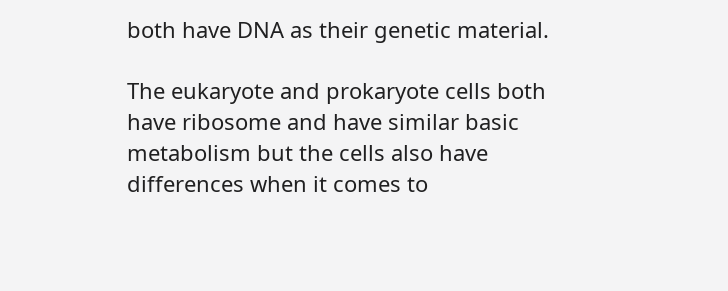both have DNA as their genetic material.

The eukaryote and prokaryote cells both have ribosome and have similar basic metabolism but the cells also have differences when it comes to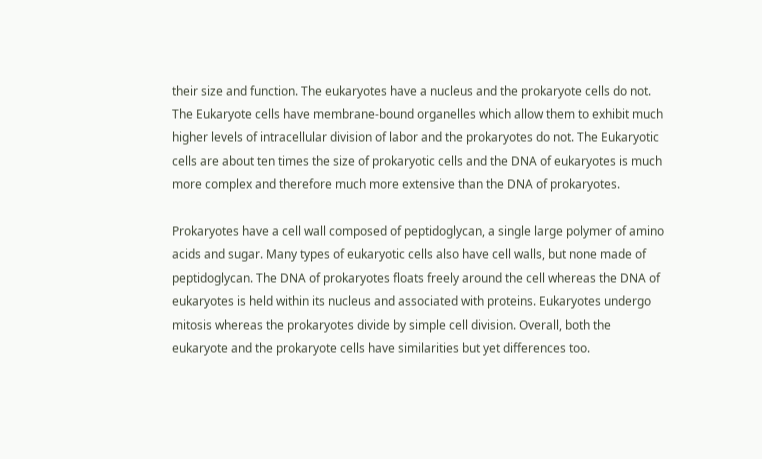their size and function. The eukaryotes have a nucleus and the prokaryote cells do not. The Eukaryote cells have membrane-bound organelles which allow them to exhibit much higher levels of intracellular division of labor and the prokaryotes do not. The Eukaryotic cells are about ten times the size of prokaryotic cells and the DNA of eukaryotes is much more complex and therefore much more extensive than the DNA of prokaryotes.

Prokaryotes have a cell wall composed of peptidoglycan, a single large polymer of amino acids and sugar. Many types of eukaryotic cells also have cell walls, but none made of peptidoglycan. The DNA of prokaryotes floats freely around the cell whereas the DNA of eukaryotes is held within its nucleus and associated with proteins. Eukaryotes undergo mitosis whereas the prokaryotes divide by simple cell division. Overall, both the eukaryote and the prokaryote cells have similarities but yet differences too.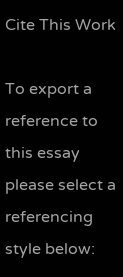Cite This Work

To export a reference to this essay please select a referencing style below: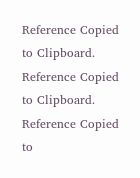Reference Copied to Clipboard.
Reference Copied to Clipboard.
Reference Copied to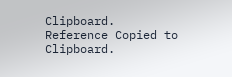Clipboard.
Reference Copied to Clipboard.